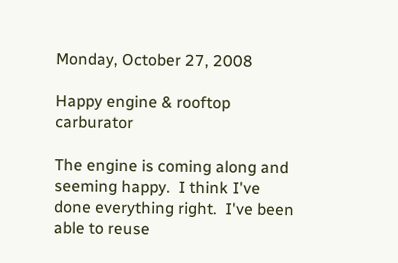Monday, October 27, 2008

Happy engine & rooftop carburator

The engine is coming along and seeming happy.  I think I've done everything right.  I've been able to reuse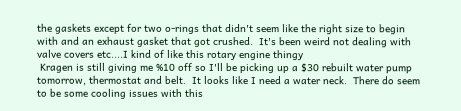the gaskets except for two o-rings that didn't seem like the right size to begin with and an exhaust gasket that got crushed.  It's been weird not dealing with valve covers etc....I kind of like this rotary engine thingy
 Kragen is still giving me %10 off so I'll be picking up a $30 rebuilt water pump tomorrow, thermostat and belt.  It looks like I need a water neck.  There do seem to be some cooling issues with this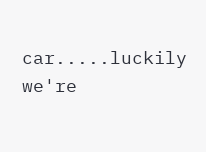car.....luckily we're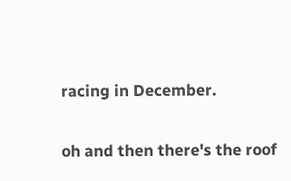racing in December.

oh and then there's the roof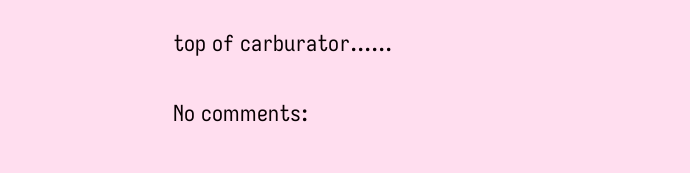top of carburator......

No comments: